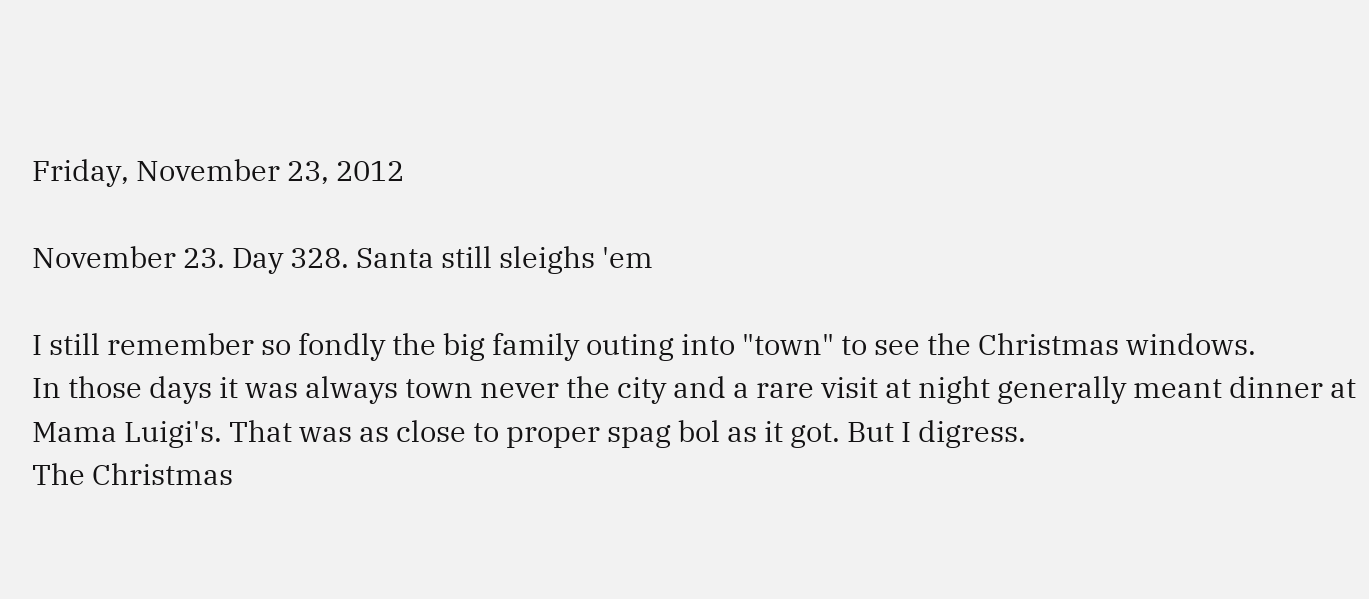Friday, November 23, 2012

November 23. Day 328. Santa still sleighs 'em

I still remember so fondly the big family outing into "town" to see the Christmas windows.
In those days it was always town never the city and a rare visit at night generally meant dinner at Mama Luigi's. That was as close to proper spag bol as it got. But I digress.
The Christmas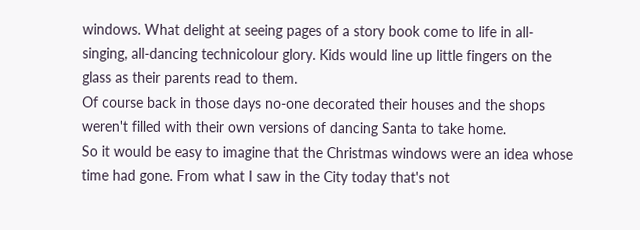windows. What delight at seeing pages of a story book come to life in all-singing, all-dancing technicolour glory. Kids would line up little fingers on the glass as their parents read to them.
Of course back in those days no-one decorated their houses and the shops weren't filled with their own versions of dancing Santa to take home.
So it would be easy to imagine that the Christmas windows were an idea whose time had gone. From what I saw in the City today that's not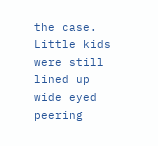the case. Little kids were still lined up wide eyed peering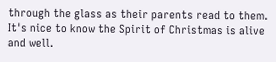through the glass as their parents read to them. It's nice to know the Spirit of Christmas is alive and well.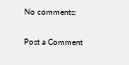No comments:

Post a Comment